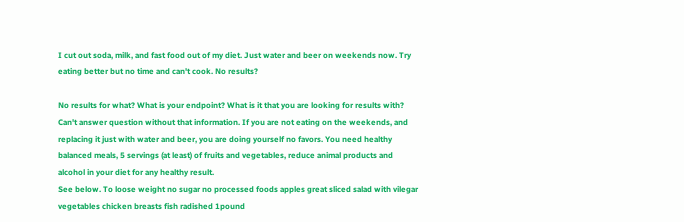I cut out soda, milk, and fast food out of my diet. Just water and beer on weekends now. Try eating better but no time and can't cook. No results?

No results for what? What is your endpoint? What is it that you are looking for results with? Can't answer question without that information. If you are not eating on the weekends, and replacing it just with water and beer, you are doing yourself no favors. You need healthy balanced meals, 5 servings (at least) of fruits and vegetables, reduce animal products and alcohol in your diet for any healthy result.
See below. To loose weight no sugar no processed foods apples great sliced salad with vilegar vegetables chicken breasts fish radished 1pound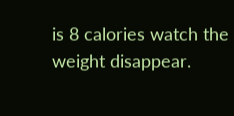is 8 calories watch the weight disappear.